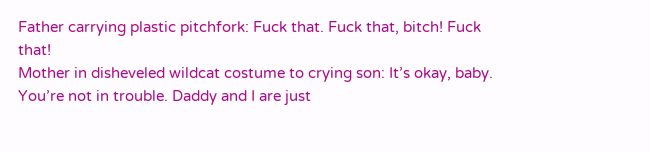Father carrying plastic pitchfork: Fuck that. Fuck that, bitch! Fuck that!
Mother in disheveled wildcat costume to crying son: It’s okay, baby. You’re not in trouble. Daddy and I are just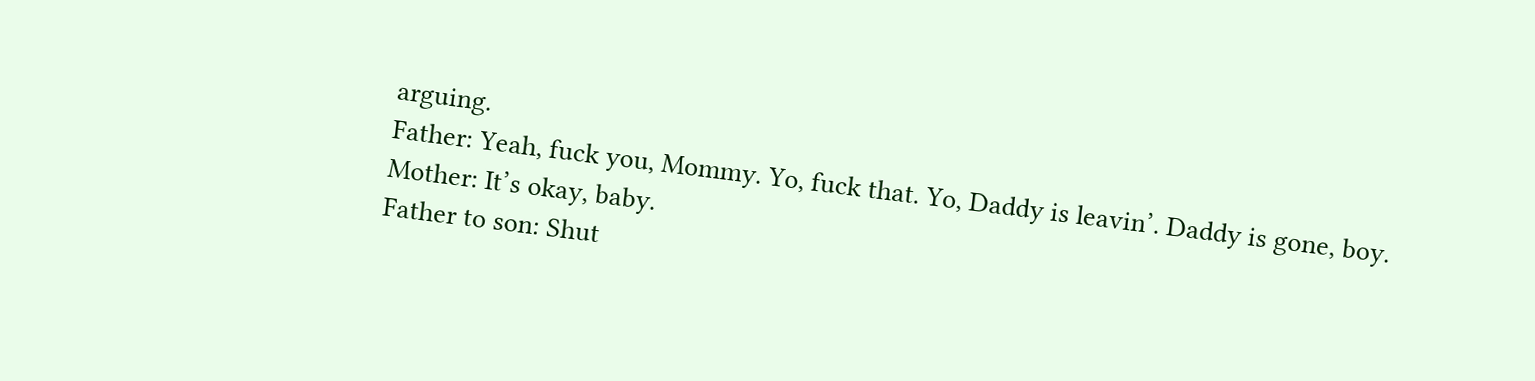arguing.
Father: Yeah, fuck you, Mommy. Yo, fuck that. Yo, Daddy is leavin’. Daddy is gone, boy.
Mother: It’s okay, baby.
Father to son: Shut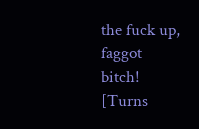the fuck up, faggot bitch! [Turns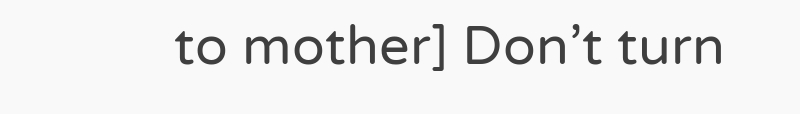to mother] Don’t turn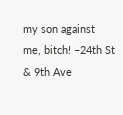my son against me, bitch! –24th St & 9th Ave